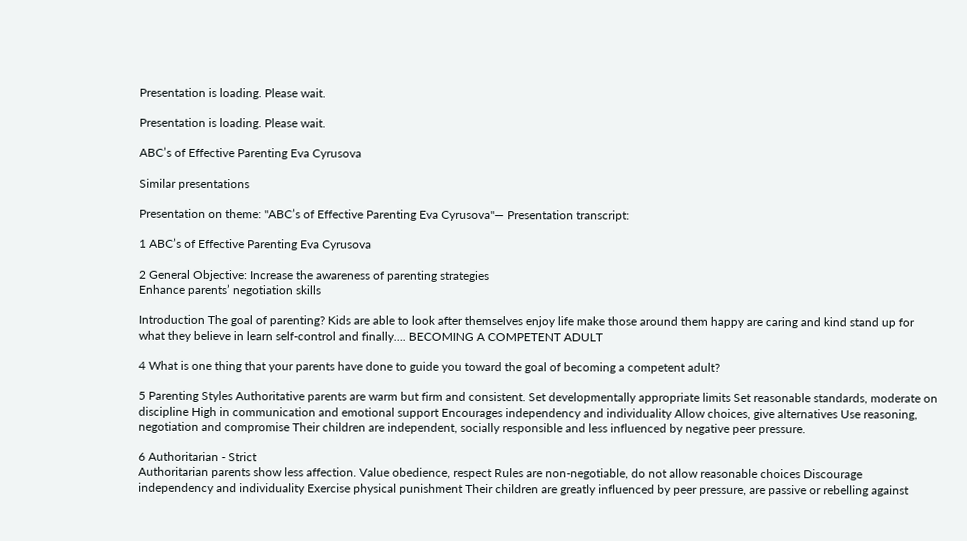Presentation is loading. Please wait.

Presentation is loading. Please wait.

ABC’s of Effective Parenting Eva Cyrusova

Similar presentations

Presentation on theme: "ABC’s of Effective Parenting Eva Cyrusova"— Presentation transcript:

1 ABC’s of Effective Parenting Eva Cyrusova

2 General Objective: Increase the awareness of parenting strategies
Enhance parents’ negotiation skills

Introduction The goal of parenting? Kids are able to look after themselves enjoy life make those around them happy are caring and kind stand up for what they believe in learn self-control and finally…. BECOMING A COMPETENT ADULT

4 What is one thing that your parents have done to guide you toward the goal of becoming a competent adult?

5 Parenting Styles Authoritative parents are warm but firm and consistent. Set developmentally appropriate limits Set reasonable standards, moderate on discipline High in communication and emotional support Encourages independency and individuality Allow choices, give alternatives Use reasoning, negotiation and compromise Their children are independent, socially responsible and less influenced by negative peer pressure.

6 Authoritarian - Strict
Authoritarian parents show less affection. Value obedience, respect Rules are non-negotiable, do not allow reasonable choices Discourage independency and individuality Exercise physical punishment Their children are greatly influenced by peer pressure, are passive or rebelling against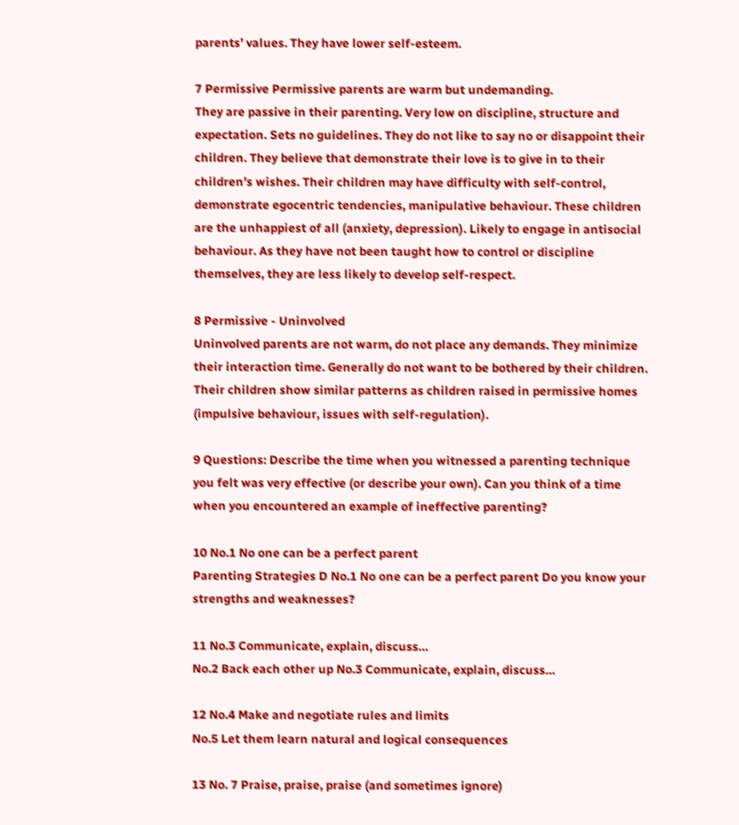parents’ values. They have lower self-esteem.

7 Permissive Permissive parents are warm but undemanding.
They are passive in their parenting. Very low on discipline, structure and expectation. Sets no guidelines. They do not like to say no or disappoint their children. They believe that demonstrate their love is to give in to their children’s wishes. Their children may have difficulty with self-control, demonstrate egocentric tendencies, manipulative behaviour. These children are the unhappiest of all (anxiety, depression). Likely to engage in antisocial behaviour. As they have not been taught how to control or discipline themselves, they are less likely to develop self-respect.

8 Permissive - Uninvolved
Uninvolved parents are not warm, do not place any demands. They minimize their interaction time. Generally do not want to be bothered by their children. Their children show similar patterns as children raised in permissive homes (impulsive behaviour, issues with self-regulation).

9 Questions: Describe the time when you witnessed a parenting technique you felt was very effective (or describe your own). Can you think of a time when you encountered an example of ineffective parenting?

10 No.1 No one can be a perfect parent
Parenting Strategies D No.1 No one can be a perfect parent Do you know your strengths and weaknesses?

11 No.3 Communicate, explain, discuss…
No.2 Back each other up No.3 Communicate, explain, discuss…

12 No.4 Make and negotiate rules and limits
No.5 Let them learn natural and logical consequences

13 No. 7 Praise, praise, praise (and sometimes ignore)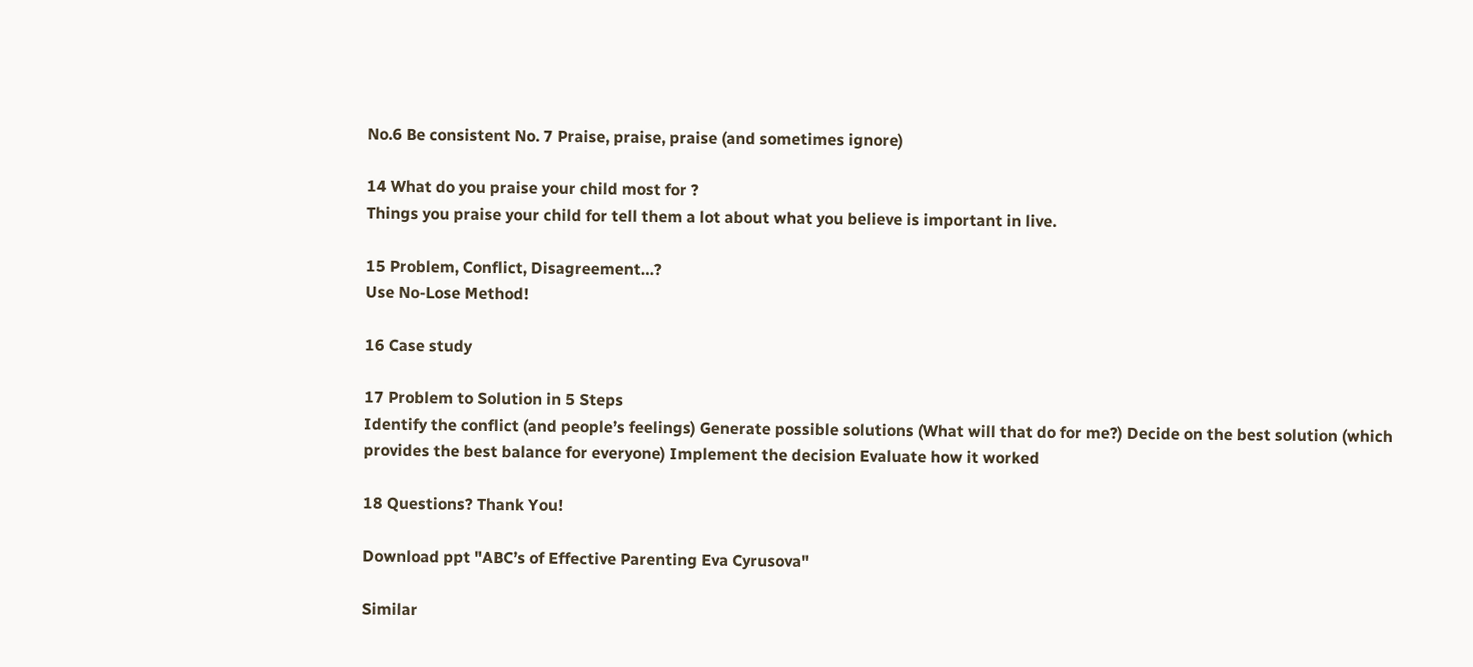No.6 Be consistent No. 7 Praise, praise, praise (and sometimes ignore)

14 What do you praise your child most for ?
Things you praise your child for tell them a lot about what you believe is important in live.

15 Problem, Conflict, Disagreement…?
Use No-Lose Method!

16 Case study

17 Problem to Solution in 5 Steps
Identify the conflict (and people’s feelings) Generate possible solutions (What will that do for me?) Decide on the best solution (which provides the best balance for everyone) Implement the decision Evaluate how it worked

18 Questions? Thank You!

Download ppt "ABC’s of Effective Parenting Eva Cyrusova"

Similar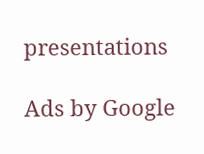presentations

Ads by Google